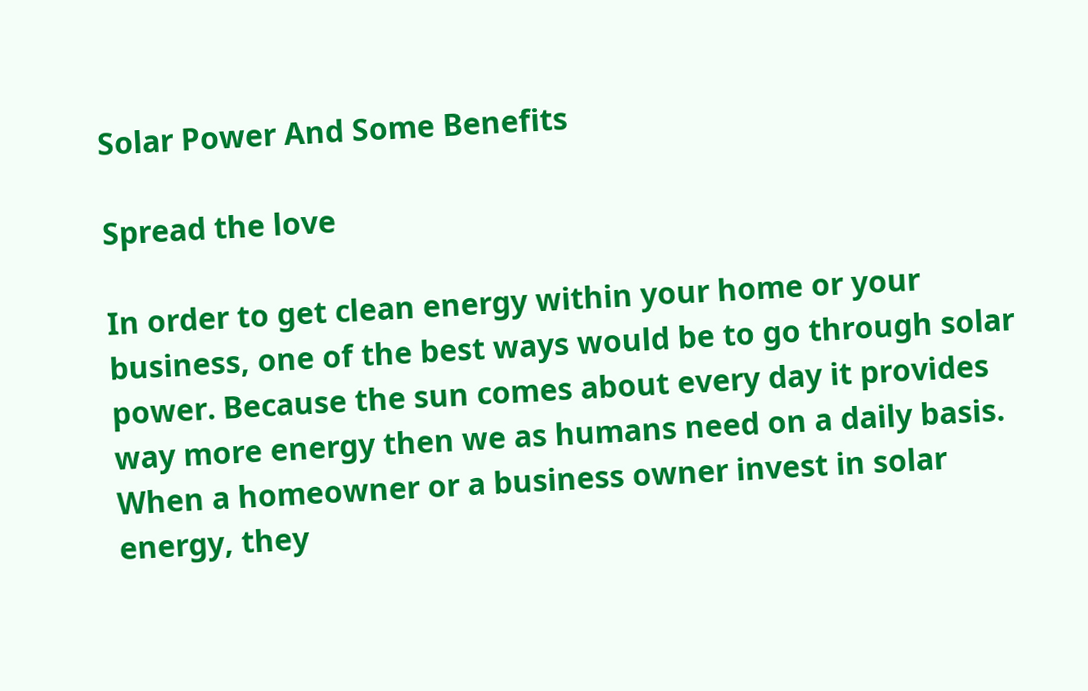Solar Power And Some Benefits

Spread the love

In order to get clean energy within your home or your business, one of the best ways would be to go through solar power. Because the sun comes about every day it provides way more energy then we as humans need on a daily basis. When a homeowner or a business owner invest in solar energy, they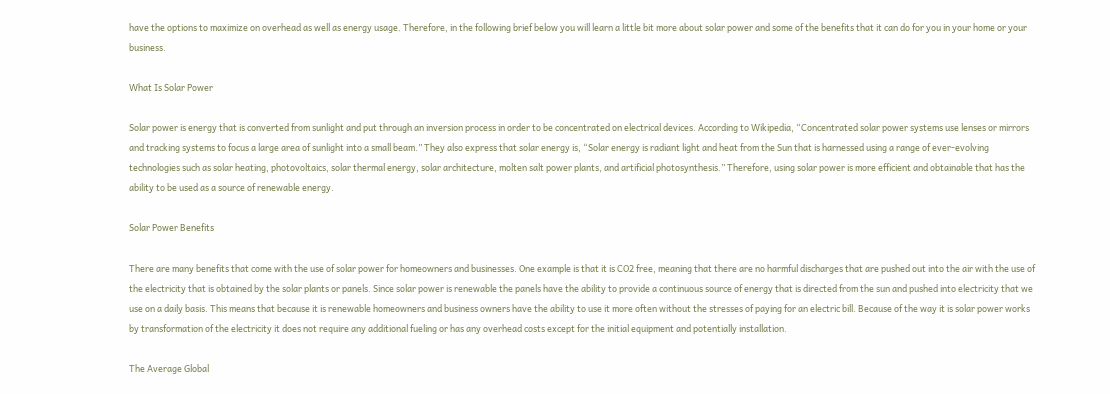have the options to maximize on overhead as well as energy usage. Therefore, in the following brief below you will learn a little bit more about solar power and some of the benefits that it can do for you in your home or your business.

What Is Solar Power

Solar power is energy that is converted from sunlight and put through an inversion process in order to be concentrated on electrical devices. According to Wikipedia, “Concentrated solar power systems use lenses or mirrors and tracking systems to focus a large area of sunlight into a small beam.” They also express that solar energy is, “Solar energy is radiant light and heat from the Sun that is harnessed using a range of ever-evolving technologies such as solar heating, photovoltaics, solar thermal energy, solar architecture, molten salt power plants, and artificial photosynthesis.” Therefore, using solar power is more efficient and obtainable that has the ability to be used as a source of renewable energy.

Solar Power Benefits

There are many benefits that come with the use of solar power for homeowners and businesses. One example is that it is CO2 free, meaning that there are no harmful discharges that are pushed out into the air with the use of the electricity that is obtained by the solar plants or panels. Since solar power is renewable the panels have the ability to provide a continuous source of energy that is directed from the sun and pushed into electricity that we use on a daily basis. This means that because it is renewable homeowners and business owners have the ability to use it more often without the stresses of paying for an electric bill. Because of the way it is solar power works by transformation of the electricity it does not require any additional fueling or has any overhead costs except for the initial equipment and potentially installation.

The Average Global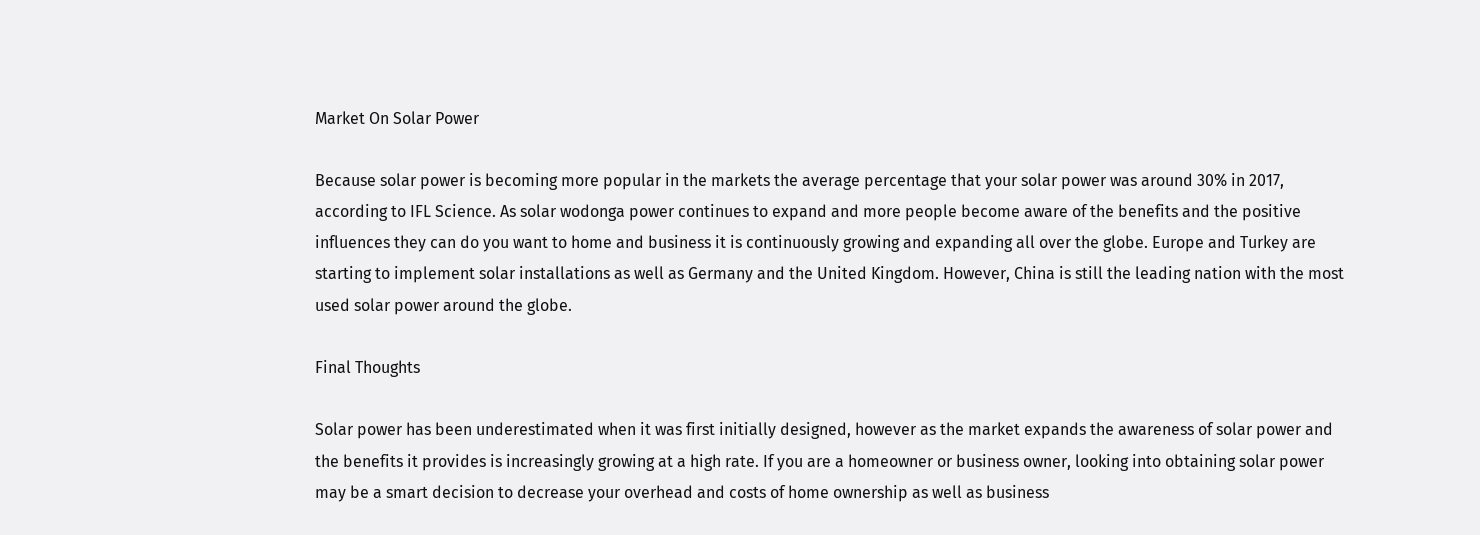Market On Solar Power

Because solar power is becoming more popular in the markets the average percentage that your solar power was around 30% in 2017, according to IFL Science. As solar wodonga power continues to expand and more people become aware of the benefits and the positive influences they can do you want to home and business it is continuously growing and expanding all over the globe. Europe and Turkey are starting to implement solar installations as well as Germany and the United Kingdom. However, China is still the leading nation with the most used solar power around the globe.

Final Thoughts

Solar power has been underestimated when it was first initially designed, however as the market expands the awareness of solar power and the benefits it provides is increasingly growing at a high rate. If you are a homeowner or business owner, looking into obtaining solar power may be a smart decision to decrease your overhead and costs of home ownership as well as business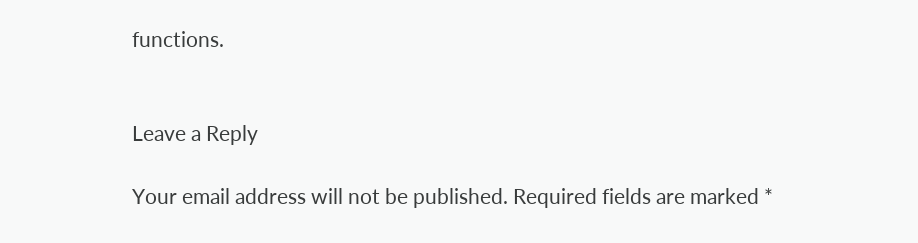functions.


Leave a Reply

Your email address will not be published. Required fields are marked *